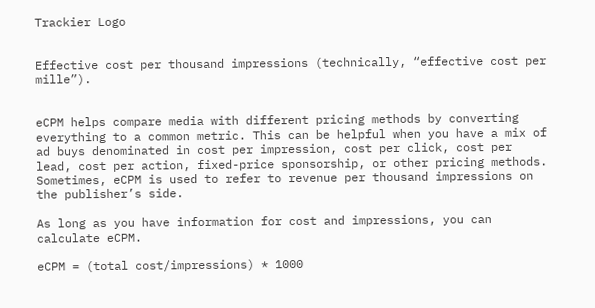Trackier Logo


Effective cost per thousand impressions (technically, “effective cost per mille”).


eCPM helps compare media with different pricing methods by converting everything to a common metric. This can be helpful when you have a mix of ad buys denominated in cost per impression, cost per click, cost per lead, cost per action, fixed-price sponsorship, or other pricing methods. Sometimes, eCPM is used to refer to revenue per thousand impressions on the publisher’s side.

As long as you have information for cost and impressions, you can calculate eCPM.

eCPM = (total cost/impressions) * 1000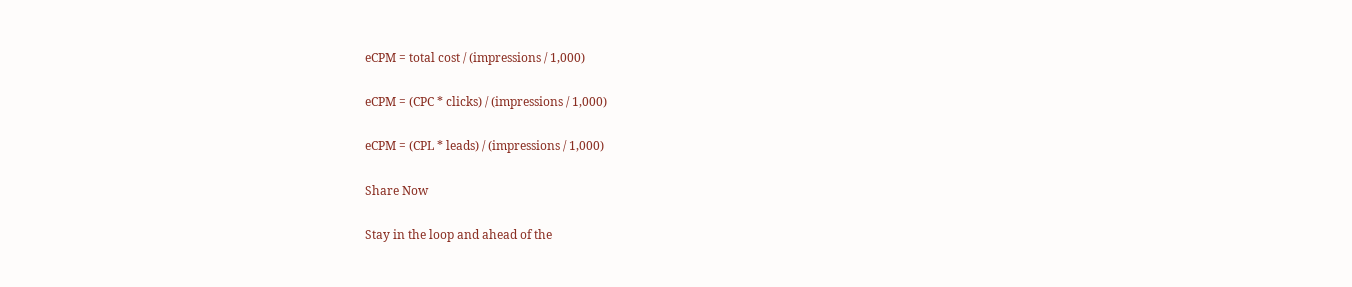eCPM = total cost / (impressions / 1,000)

eCPM = (CPC * clicks) / (impressions / 1,000)

eCPM = (CPL * leads) / (impressions / 1,000)

Share Now

Stay in the loop and ahead of the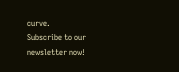curve.
Subscribe to our newsletter now!